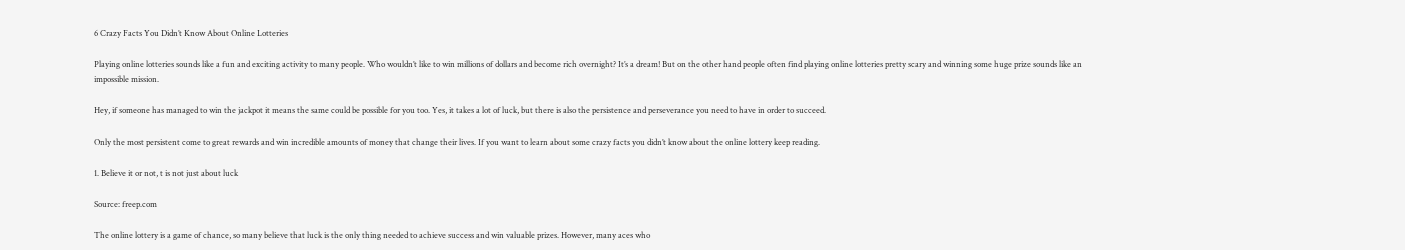6 Crazy Facts You Didn’t Know About Online Lotteries

Playing online lotteries sounds like a fun and exciting activity to many people. Who wouldn’t like to win millions of dollars and become rich overnight? It’s a dream! But on the other hand people often find playing online lotteries pretty scary and winning some huge prize sounds like an impossible mission.

Hey, if someone has managed to win the jackpot it means the same could be possible for you too. Yes, it takes a lot of luck, but there is also the persistence and perseverance you need to have in order to succeed.

Only the most persistent come to great rewards and win incredible amounts of money that change their lives. If you want to learn about some crazy facts you didn’t know about the online lottery keep reading.

1. Believe it or not, t is not just about luck

Source: freep.com

The online lottery is a game of chance, so many believe that luck is the only thing needed to achieve success and win valuable prizes. However, many aces who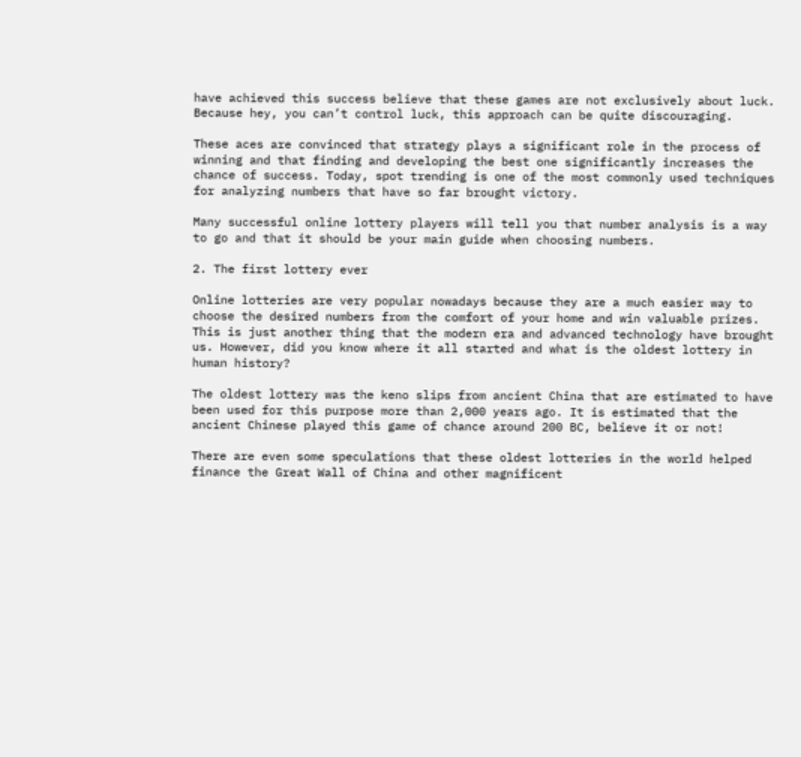have achieved this success believe that these games are not exclusively about luck. Because hey, you can’t control luck, this approach can be quite discouraging.

These aces are convinced that strategy plays a significant role in the process of winning and that finding and developing the best one significantly increases the chance of success. Today, spot trending is one of the most commonly used techniques for analyzing numbers that have so far brought victory.

Many successful online lottery players will tell you that number analysis is a way to go and that it should be your main guide when choosing numbers.

2. The first lottery ever

Online lotteries are very popular nowadays because they are a much easier way to choose the desired numbers from the comfort of your home and win valuable prizes. This is just another thing that the modern era and advanced technology have brought us. However, did you know where it all started and what is the oldest lottery in human history?

The oldest lottery was the keno slips from ancient China that are estimated to have been used for this purpose more than 2,000 years ago. It is estimated that the ancient Chinese played this game of chance around 200 BC, believe it or not!

There are even some speculations that these oldest lotteries in the world helped finance the Great Wall of China and other magnificent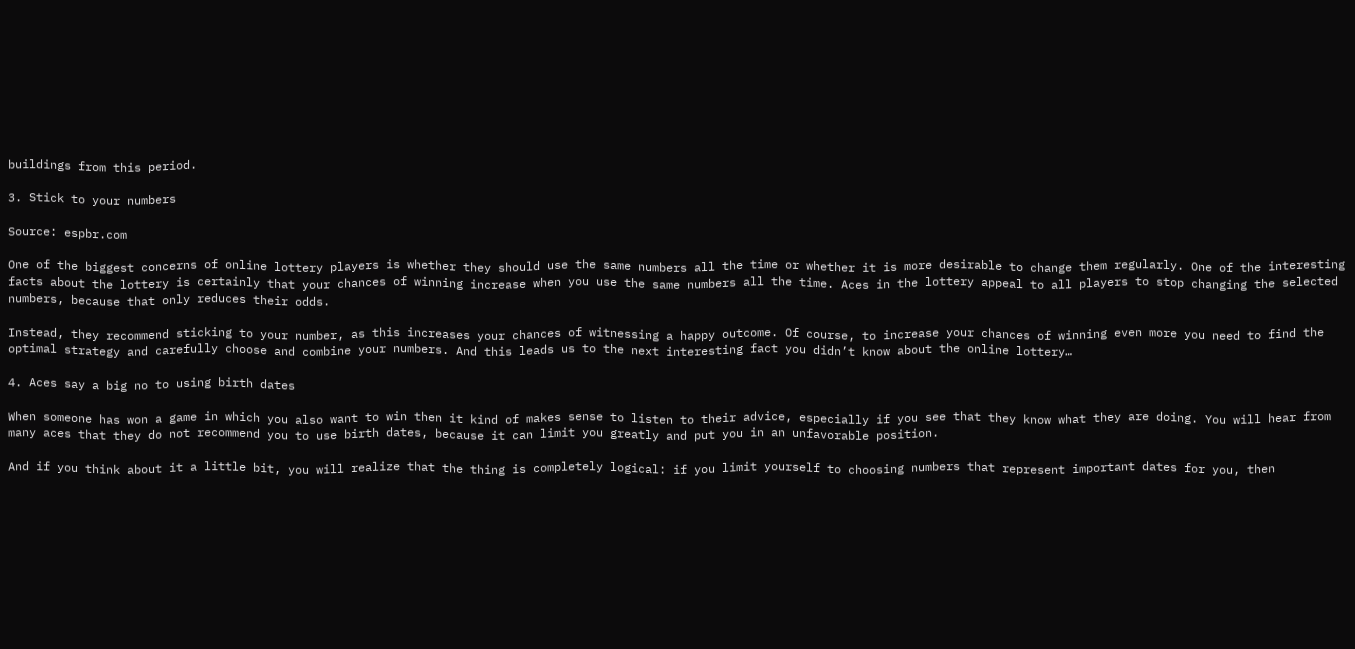buildings from this period.

3. Stick to your numbers

Source: espbr.com

One of the biggest concerns of online lottery players is whether they should use the same numbers all the time or whether it is more desirable to change them regularly. One of the interesting facts about the lottery is certainly that your chances of winning increase when you use the same numbers all the time. Aces in the lottery appeal to all players to stop changing the selected numbers, because that only reduces their odds.

Instead, they recommend sticking to your number, as this increases your chances of witnessing a happy outcome. Of course, to increase your chances of winning even more you need to find the optimal strategy and carefully choose and combine your numbers. And this leads us to the next interesting fact you didn’t know about the online lottery…

4. Aces say a big no to using birth dates

When someone has won a game in which you also want to win then it kind of makes sense to listen to their advice, especially if you see that they know what they are doing. You will hear from many aces that they do not recommend you to use birth dates, because it can limit you greatly and put you in an unfavorable position.

And if you think about it a little bit, you will realize that the thing is completely logical: if you limit yourself to choosing numbers that represent important dates for you, then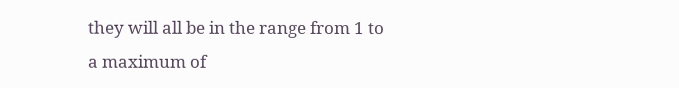they will all be in the range from 1 to a maximum of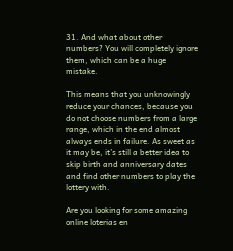31. And what about other numbers? You will completely ignore them, which can be a huge mistake.

This means that you unknowingly reduce your chances, because you do not choose numbers from a large range, which in the end almost always ends in failure. As sweet as it may be, it’s still a better idea to skip birth and anniversary dates and find other numbers to play the lottery with.

Are you looking for some amazing online loterias en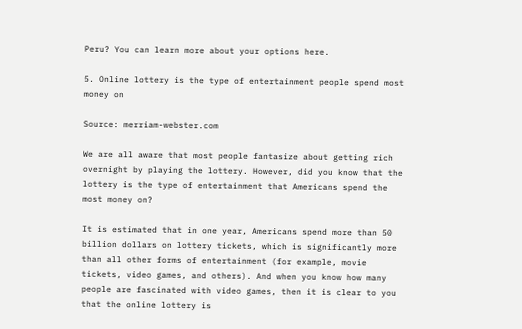Peru? You can learn more about your options here.

5. Online lottery is the type of entertainment people spend most money on

Source: merriam-webster.com

We are all aware that most people fantasize about getting rich overnight by playing the lottery. However, did you know that the lottery is the type of entertainment that Americans spend the most money on?

It is estimated that in one year, Americans spend more than 50 billion dollars on lottery tickets, which is significantly more than all other forms of entertainment (for example, movie tickets, video games, and others). And when you know how many people are fascinated with video games, then it is clear to you that the online lottery is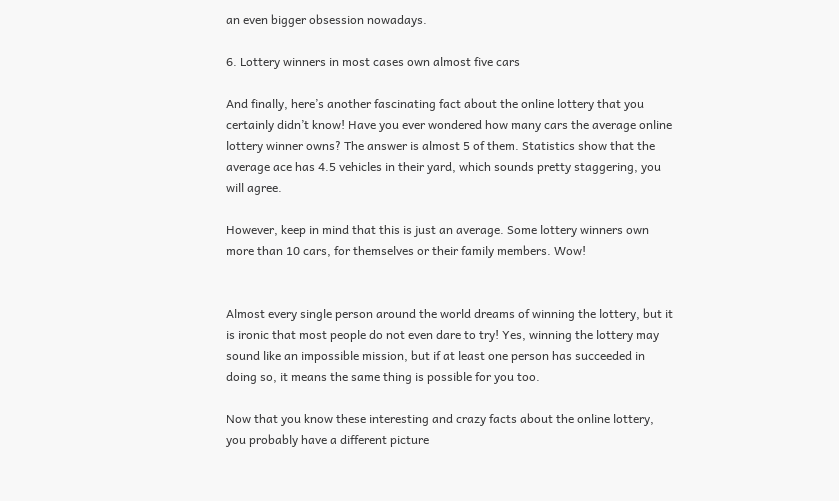an even bigger obsession nowadays.

6. Lottery winners in most cases own almost five cars

And finally, here’s another fascinating fact about the online lottery that you certainly didn’t know! Have you ever wondered how many cars the average online lottery winner owns? The answer is almost 5 of them. Statistics show that the average ace has 4.5 vehicles in their yard, which sounds pretty staggering, you will agree.

However, keep in mind that this is just an average. Some lottery winners own more than 10 cars, for themselves or their family members. Wow!


Almost every single person around the world dreams of winning the lottery, but it is ironic that most people do not even dare to try! Yes, winning the lottery may sound like an impossible mission, but if at least one person has succeeded in doing so, it means the same thing is possible for you too.

Now that you know these interesting and crazy facts about the online lottery, you probably have a different picture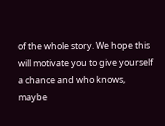of the whole story. We hope this will motivate you to give yourself a chance and who knows, maybe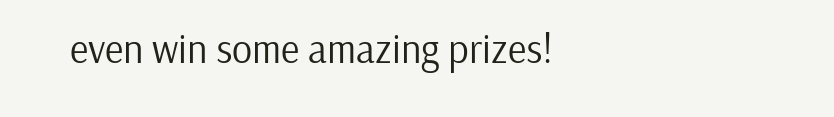even win some amazing prizes!